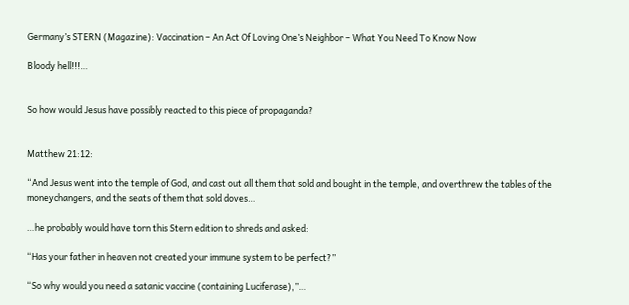Germany’s STERN (Magazine): Vaccination – An Act Of Loving One’s Neighbor – What You Need To Know Now

Bloody hell!!!…


So how would Jesus have possibly reacted to this piece of propaganda?


Matthew 21:12:

“And Jesus went into the temple of God, and cast out all them that sold and bought in the temple, and overthrew the tables of the moneychangers, and the seats of them that sold doves…

…he probably would have torn this Stern edition to shreds and asked:

“Has your father in heaven not created your immune system to be perfect?”

“So why would you need a satanic vaccine (containing Luciferase),”…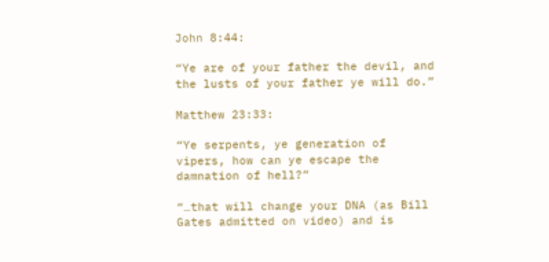John 8:44:

“Ye are of your father the devil, and the lusts of your father ye will do.”

Matthew 23:33:

“Ye serpents, ye generation of vipers, how can ye escape the damnation of hell?”

“…that will change your DNA (as Bill Gates admitted on video) and is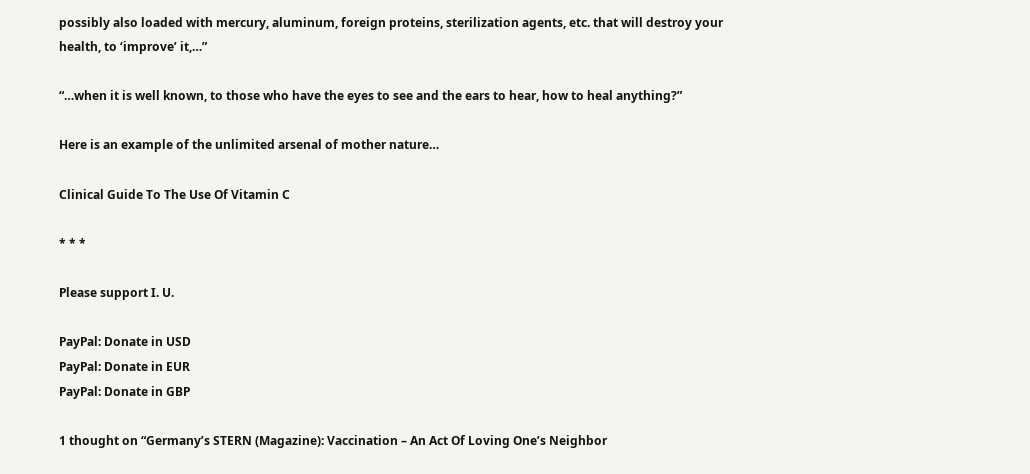possibly also loaded with mercury, aluminum, foreign proteins, sterilization agents, etc. that will destroy your health, to ‘improve’ it,…”

“…when it is well known, to those who have the eyes to see and the ears to hear, how to heal anything?”

Here is an example of the unlimited arsenal of mother nature…

Clinical Guide To The Use Of Vitamin C

* * *

Please support I. U.

PayPal: Donate in USD
PayPal: Donate in EUR
PayPal: Donate in GBP

1 thought on “Germany’s STERN (Magazine): Vaccination – An Act Of Loving One’s Neighbor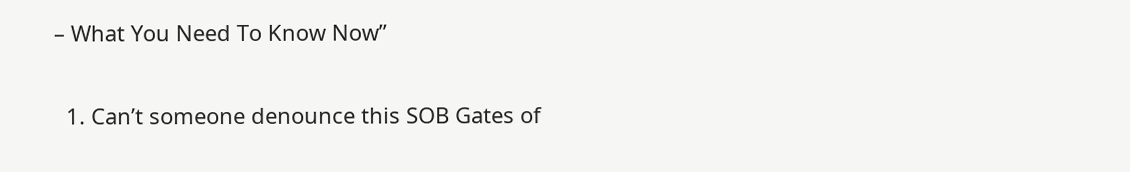– What You Need To Know Now”

  1. Can’t someone denounce this SOB Gates of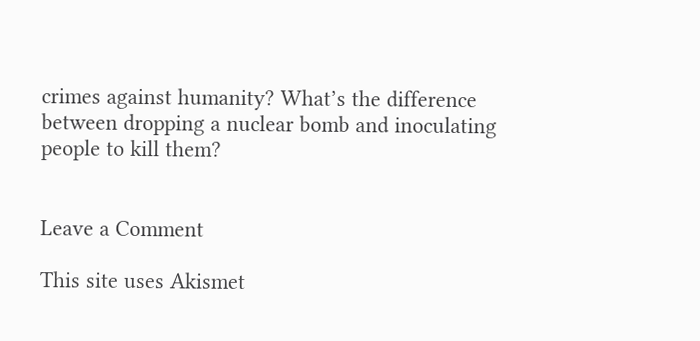crimes against humanity? What’s the difference between dropping a nuclear bomb and inoculating people to kill them?


Leave a Comment

This site uses Akismet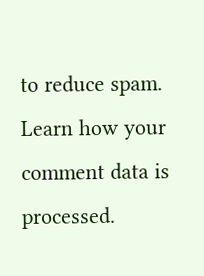to reduce spam. Learn how your comment data is processed.